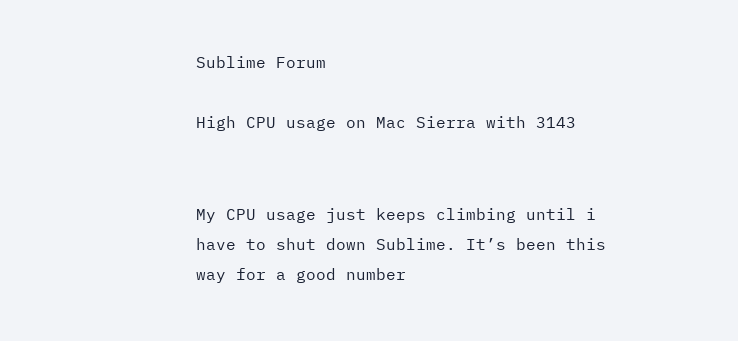Sublime Forum

High CPU usage on Mac Sierra with 3143


My CPU usage just keeps climbing until i have to shut down Sublime. It’s been this way for a good number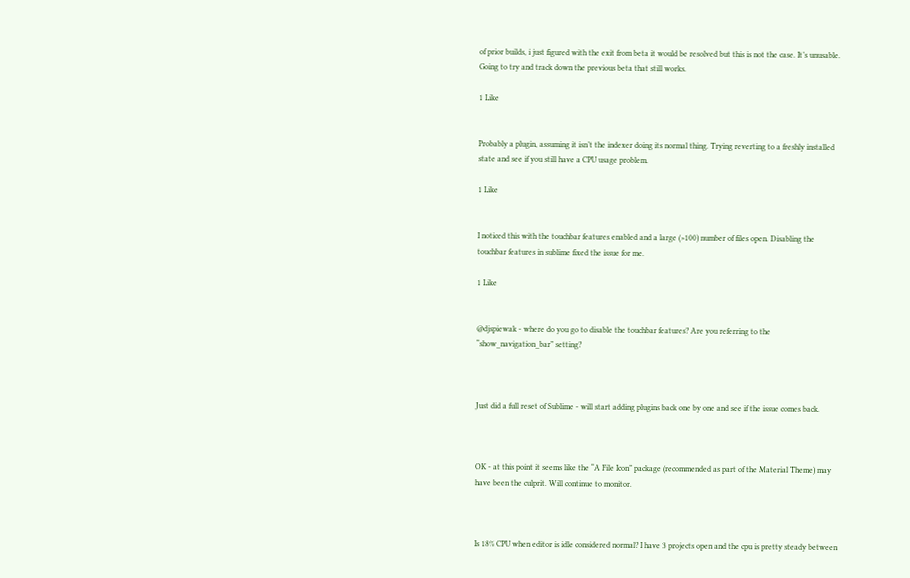of prior builds, i just figured with the exit from beta it would be resolved but this is not the case. It’s unusable. Going to try and track down the previous beta that still works.

1 Like


Probably a plugin, assuming it isn’t the indexer doing its normal thing. Trying reverting to a freshly installed state and see if you still have a CPU usage problem.

1 Like


I noticed this with the touchbar features enabled and a large (>100) number of files open. Disabling the touchbar features in sublime fixed the issue for me.

1 Like


@djspiewak - where do you go to disable the touchbar features? Are you referring to the “show_navigation_bar” setting?



Just did a full reset of Sublime - will start adding plugins back one by one and see if the issue comes back.



OK - at this point it seems like the “A File Icon” package (recommended as part of the Material Theme) may have been the culprit. Will continue to monitor.



Is 18% CPU when editor is idle considered normal? I have 3 projects open and the cpu is pretty steady between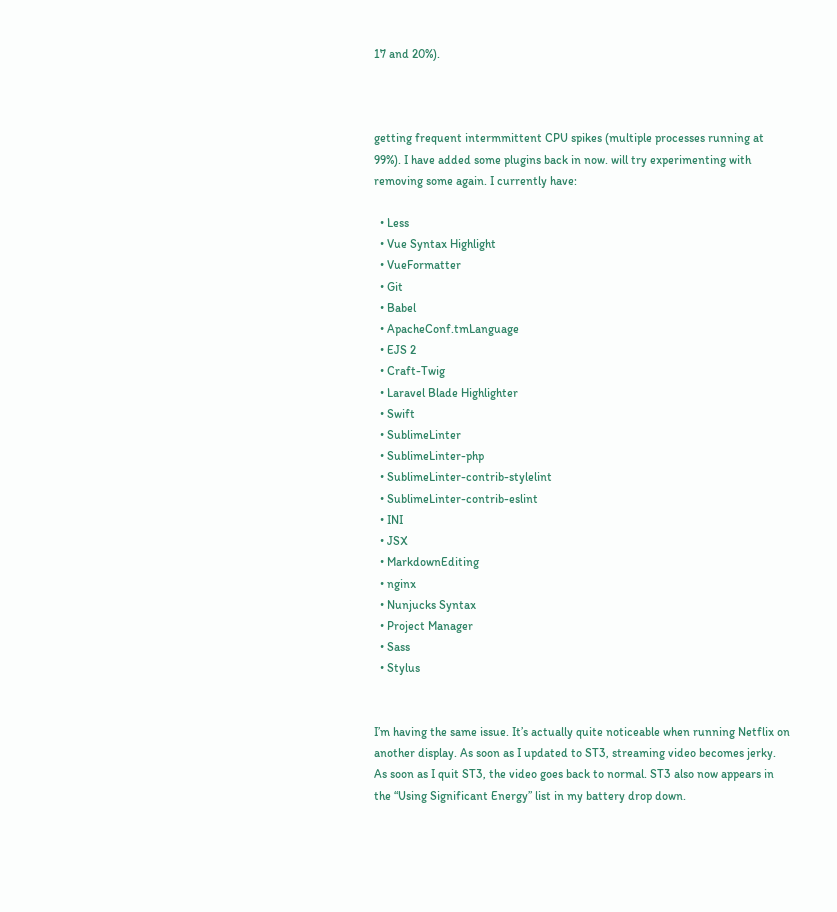17 and 20%).



getting frequent intermmittent CPU spikes (multiple processes running at 99%). I have added some plugins back in now. will try experimenting with removing some again. I currently have:

  • Less
  • Vue Syntax Highlight
  • VueFormatter
  • Git
  • Babel
  • ApacheConf.tmLanguage
  • EJS 2
  • Craft-Twig
  • Laravel Blade Highlighter
  • Swift
  • SublimeLinter
  • SublimeLinter-php
  • SublimeLinter-contrib-stylelint
  • SublimeLinter-contrib-eslint
  • INI
  • JSX
  • MarkdownEditing
  • nginx
  • Nunjucks Syntax
  • Project Manager
  • Sass
  • Stylus


I’m having the same issue. It’s actually quite noticeable when running Netflix on another display. As soon as I updated to ST3, streaming video becomes jerky. As soon as I quit ST3, the video goes back to normal. ST3 also now appears in the “Using Significant Energy” list in my battery drop down.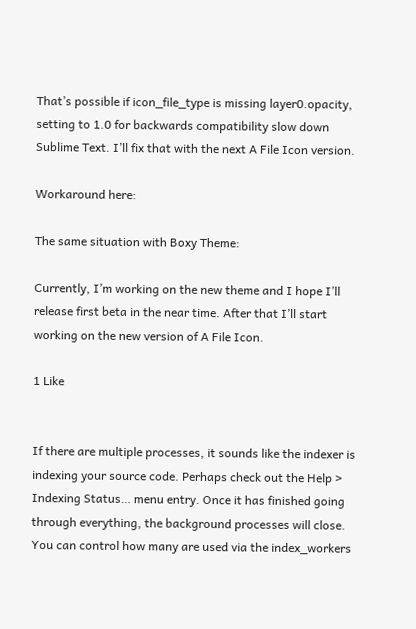That’s possible if icon_file_type is missing layer0.opacity, setting to 1.0 for backwards compatibility slow down Sublime Text. I’ll fix that with the next A File Icon version.

Workaround here:

The same situation with Boxy Theme:

Currently, I’m working on the new theme and I hope I’ll release first beta in the near time. After that I’ll start working on the new version of A File Icon.

1 Like


If there are multiple processes, it sounds like the indexer is indexing your source code. Perhaps check out the Help > Indexing Status… menu entry. Once it has finished going through everything, the background processes will close. You can control how many are used via the index_workers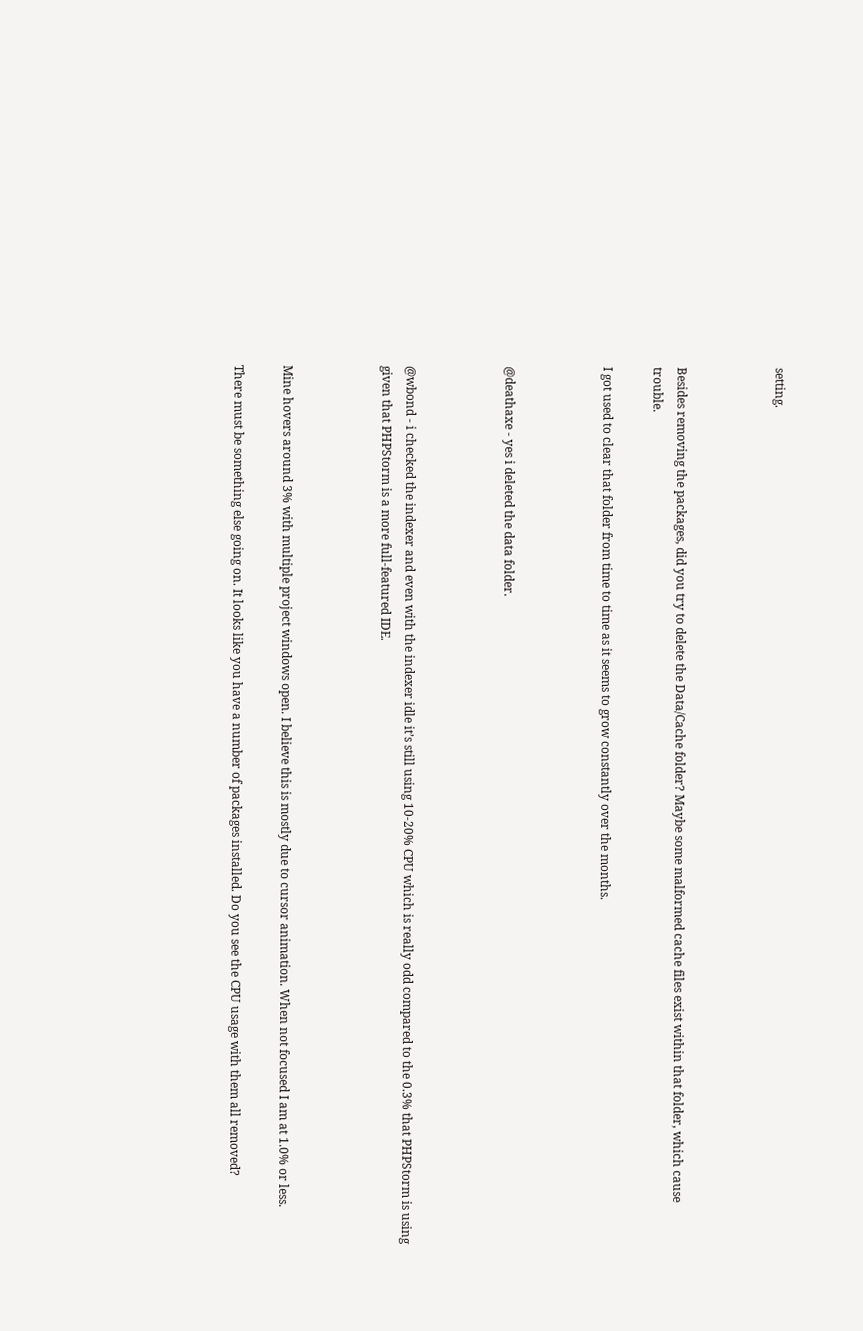setting.



Besides removing the packages, did you try to delete the Data/Cache folder? Maybe some malformed cache files exist within that folder, which cause trouble.

I got used to clear that folder from time to time as it seems to grow constantly over the months.



@deathaxe - yes i deleted the data folder.



@wbond - i checked the indexer and even with the indexer idle it’s still using 10-20% CPU which is really odd compared to the 0.3% that PHPStorm is using given that PHPStorm is a more full-featured IDE.



Mine hovers around 3% with multiple project windows open. I believe this is mostly due to cursor animation. When not focused I am at 1.0% or less.

There must be something else going on. It looks like you have a number of packages installed. Do you see the CPU usage with them all removed?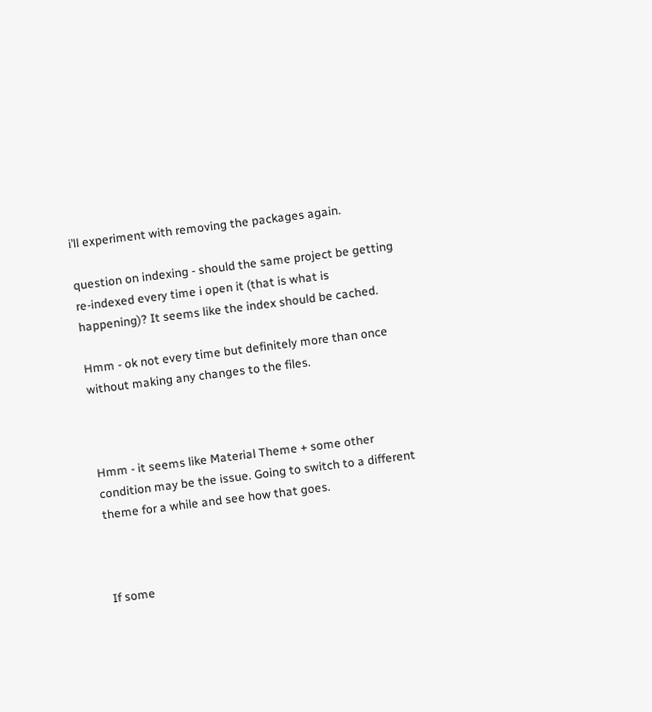i’ll experiment with removing the packages again.

question on indexing - should the same project be getting re-indexed every time i open it (that is what is happening)? It seems like the index should be cached.

Hmm - ok not every time but definitely more than once without making any changes to the files.



Hmm - it seems like Material Theme + some other condition may be the issue. Going to switch to a different theme for a while and see how that goes.



If some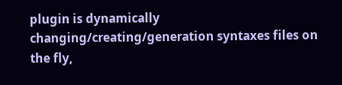plugin is dynamically changing/creating/generation syntaxes files on the fly,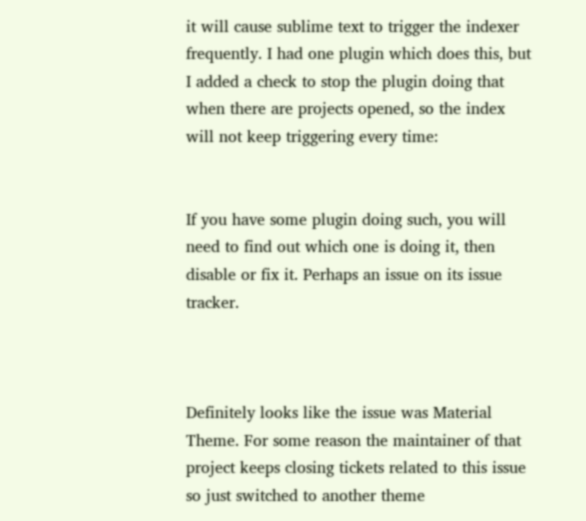it will cause sublime text to trigger the indexer frequently. I had one plugin which does this, but I added a check to stop the plugin doing that when there are projects opened, so the index will not keep triggering every time:


If you have some plugin doing such, you will need to find out which one is doing it, then disable or fix it. Perhaps an issue on its issue tracker.



Definitely looks like the issue was Material Theme. For some reason the maintainer of that project keeps closing tickets related to this issue so just switched to another theme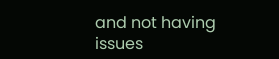and not having issues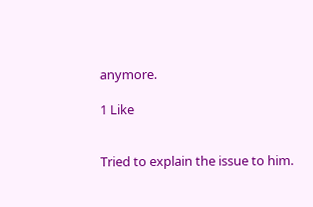anymore.

1 Like


Tried to explain the issue to him.